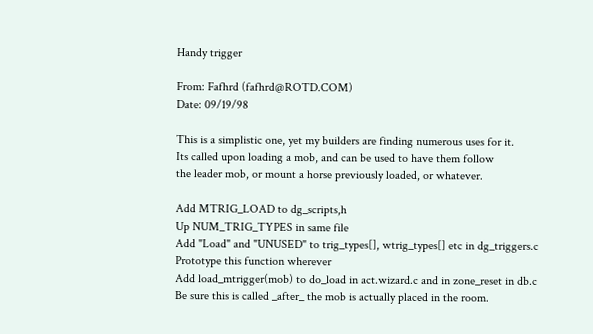Handy trigger

From: Fafhrd (fafhrd@ROTD.COM)
Date: 09/19/98

This is a simplistic one, yet my builders are finding numerous uses for it.
Its called upon loading a mob, and can be used to have them follow
the leader mob, or mount a horse previously loaded, or whatever.

Add MTRIG_LOAD to dg_scripts,h
Up NUM_TRIG_TYPES in same file
Add "Load" and "UNUSED" to trig_types[], wtrig_types[] etc in dg_triggers.c
Prototype this function wherever
Add load_mtrigger(mob) to do_load in act.wizard.c and in zone_reset in db.c
Be sure this is called _after_ the mob is actually placed in the room.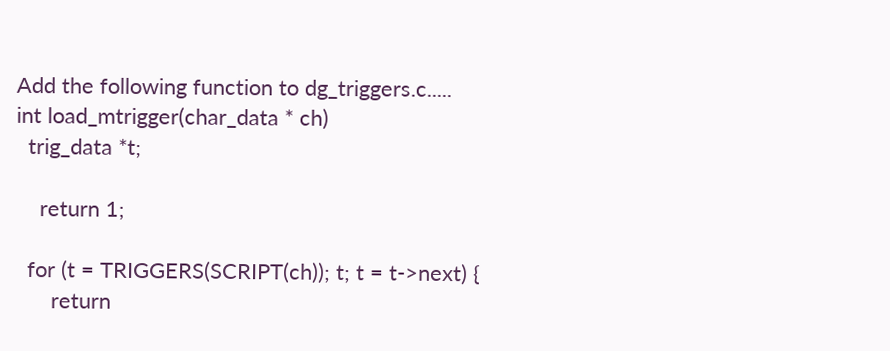Add the following function to dg_triggers.c.....
int load_mtrigger(char_data * ch)
  trig_data *t;

    return 1;

  for (t = TRIGGERS(SCRIPT(ch)); t; t = t->next) {
      return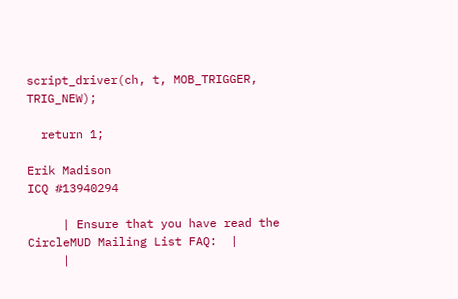script_driver(ch, t, MOB_TRIGGER, TRIG_NEW);

  return 1;

Erik Madison
ICQ #13940294

     | Ensure that you have read the CircleMUD Mailing List FAQ:  |
     |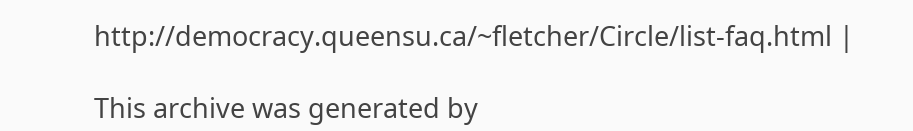http://democracy.queensu.ca/~fletcher/Circle/list-faq.html |

This archive was generated by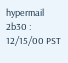hypermail 2b30 : 12/15/00 PST